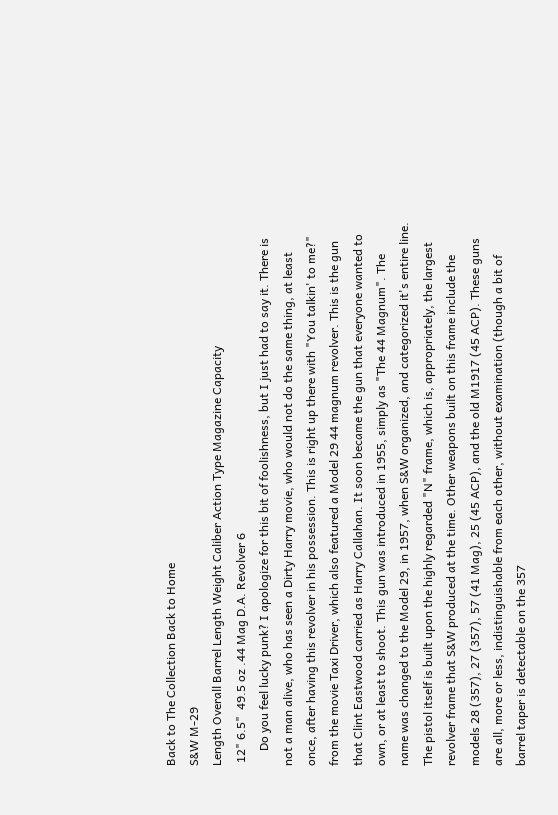Back to The Collection Back to Home
S&W M-29
Length Overall Barrel Length Weight Caliber Action Type Magazine Capacity
 12" 6.5"  49.5 oz .44 Mag D.A. Revolver 6
     Do you feel lucky punk? I apologize for this bit of foolishness, but I just had to say it. There is not a man alive, who has seen a Dirty Harry movie, who would not do the same thing, at least once, after having this revolver in his possession. This is right up there with "You talkin' to me?" from the movie Taxi Driver, which also featured a Model 29 44 magnum revolver. This is the gun that Clint Eastwood carried as Harry Callahan. It soon became the gun that everyone wanted to own, or at least to shoot. This gun was introduced in 1955, simply as "The 44 Magnum". The name was changed to the Model 29, in 1957, when S&W organized, and categorized it's entire line. The pistol itself is built upon the highly regarded "N" frame, which is, appropriately, the largest revolver frame that S&W produced at the time. Other weapons built on this frame include the models 28 (357), 27 (357), 57 (41 Mag), 25 (45 ACP), and the old M1917 (45 ACP). These guns are all, more or less, indistinguishable from each other, without examination (though a bit of barrel taper is detectable on the 357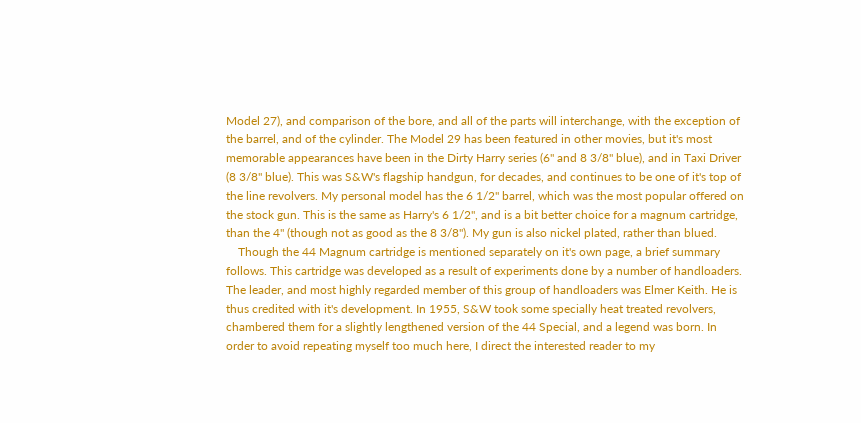Model 27), and comparison of the bore, and all of the parts will interchange, with the exception of the barrel, and of the cylinder. The Model 29 has been featured in other movies, but it's most memorable appearances have been in the Dirty Harry series (6" and 8 3/8" blue), and in Taxi Driver (8 3/8" blue). This was S&W's flagship handgun, for decades, and continues to be one of it's top of the line revolvers. My personal model has the 6 1/2" barrel, which was the most popular offered on the stock gun. This is the same as Harry's 6 1/2", and is a bit better choice for a magnum cartridge, than the 4" (though not as good as the 8 3/8"). My gun is also nickel plated, rather than blued.
    Though the 44 Magnum cartridge is mentioned separately on it's own page, a brief summary follows. This cartridge was developed as a result of experiments done by a number of handloaders. The leader, and most highly regarded member of this group of handloaders was Elmer Keith. He is thus credited with it's development. In 1955, S&W took some specially heat treated revolvers, chambered them for a slightly lengthened version of the 44 Special, and a legend was born. In order to avoid repeating myself too much here, I direct the interested reader to my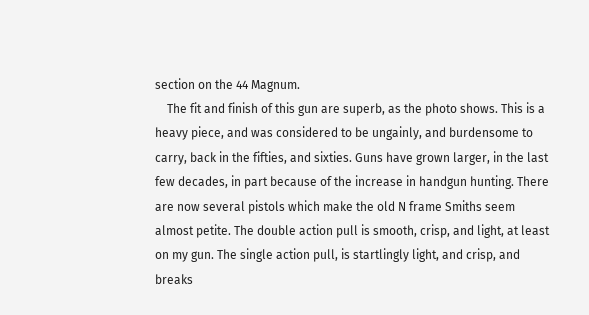section on the 44 Magnum.
    The fit and finish of this gun are superb, as the photo shows. This is a heavy piece, and was considered to be ungainly, and burdensome to carry, back in the fifties, and sixties. Guns have grown larger, in the last few decades, in part because of the increase in handgun hunting. There are now several pistols which make the old N frame Smiths seem almost petite. The double action pull is smooth, crisp, and light, at least on my gun. The single action pull, is startlingly light, and crisp, and breaks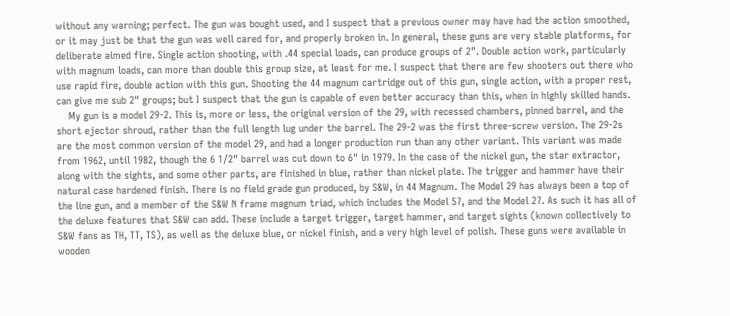without any warning; perfect. The gun was bought used, and I suspect that a previous owner may have had the action smoothed, or it may just be that the gun was well cared for, and properly broken in. In general, these guns are very stable platforms, for deliberate aimed fire. Single action shooting, with .44 special loads, can produce groups of 2". Double action work, particularly with magnum loads, can more than double this group size, at least for me. I suspect that there are few shooters out there who use rapid fire, double action with this gun. Shooting the 44 magnum cartridge out of this gun, single action, with a proper rest, can give me sub 2" groups; but I suspect that the gun is capable of even better accuracy than this, when in highly skilled hands.
    My gun is a model 29-2. This is, more or less, the original version of the 29, with recessed chambers, pinned barrel, and the short ejector shroud, rather than the full length lug under the barrel. The 29-2 was the first three-screw version. The 29-2s are the most common version of the model 29, and had a longer production run than any other variant. This variant was made from 1962, until 1982, though the 6 1/2" barrel was cut down to 6" in 1979. In the case of the nickel gun, the star extractor, along with the sights, and some other parts, are finished in blue, rather than nickel plate. The trigger and hammer have their natural case hardened finish. There is no field grade gun produced, by S&W, in 44 Magnum. The Model 29 has always been a top of the line gun, and a member of the S&W N frame magnum triad, which includes the Model 57, and the Model 27. As such it has all of the deluxe features that S&W can add. These include a target trigger, target hammer, and target sights (known collectively to S&W fans as TH, TT, TS), as well as the deluxe blue, or nickel finish, and a very high level of polish. These guns were available in wooden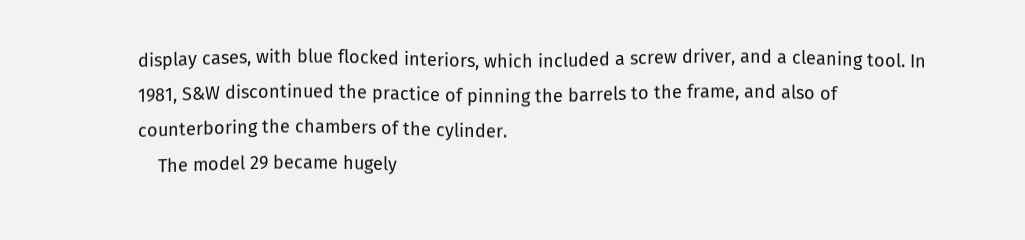display cases, with blue flocked interiors, which included a screw driver, and a cleaning tool. In 1981, S&W discontinued the practice of pinning the barrels to the frame, and also of counterboring the chambers of the cylinder.
    The model 29 became hugely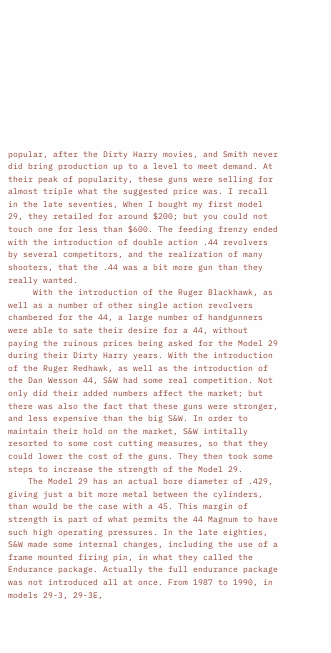popular, after the Dirty Harry movies, and Smith never did bring production up to a level to meet demand. At their peak of popularity, these guns were selling for almost triple what the suggested price was. I recall in the late seventies, When I bought my first model 29, they retailed for around $200; but you could not touch one for less than $600. The feeding frenzy ended with the introduction of double action .44 revolvers by several competitors, and the realization of many shooters, that the .44 was a bit more gun than they really wanted.
     With the introduction of the Ruger Blackhawk, as well as a number of other single action revolvers chambered for the 44, a large number of handgunners were able to sate their desire for a 44, without paying the ruinous prices being asked for the Model 29 during their Dirty Harry years. With the introduction of the Ruger Redhawk, as well as the introduction of the Dan Wesson 44, S&W had some real competition. Not only did their added numbers affect the market; but there was also the fact that these guns were stronger, and less expensive than the big S&W. In order to maintain their hold on the market, S&W intitally resorted to some cost cutting measures, so that they could lower the cost of the guns. They then took some steps to increase the strength of the Model 29.
    The Model 29 has an actual bore diameter of .429, giving just a bit more metal between the cylinders, than would be the case with a 45. This margin of strength is part of what permits the 44 Magnum to have such high operating pressures. In the late eighties, S&W made some internal changes, including the use of a frame mounted firing pin, in what they called the Endurance package. Actually the full endurance package was not introduced all at once. From 1987 to 1990, in models 29-3, 29-3E,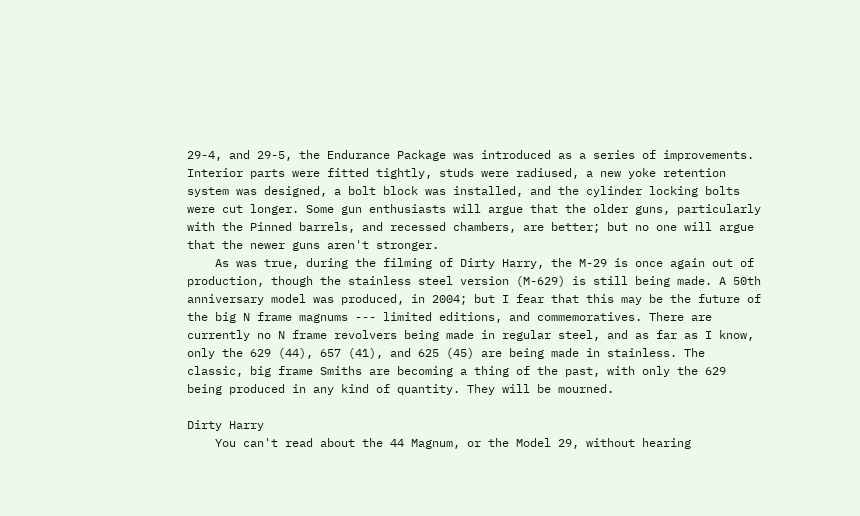29-4, and 29-5, the Endurance Package was introduced as a series of improvements. Interior parts were fitted tightly, studs were radiused, a new yoke retention system was designed, a bolt block was installed, and the cylinder locking bolts were cut longer. Some gun enthusiasts will argue that the older guns, particularly with the Pinned barrels, and recessed chambers, are better; but no one will argue that the newer guns aren't stronger.
    As was true, during the filming of Dirty Harry, the M-29 is once again out of production, though the stainless steel version (M-629) is still being made. A 50th anniversary model was produced, in 2004; but I fear that this may be the future of the big N frame magnums --- limited editions, and commemoratives. There are currently no N frame revolvers being made in regular steel, and as far as I know, only the 629 (44), 657 (41), and 625 (45) are being made in stainless. The classic, big frame Smiths are becoming a thing of the past, with only the 629 being produced in any kind of quantity. They will be mourned.

Dirty Harry
    You can't read about the 44 Magnum, or the Model 29, without hearing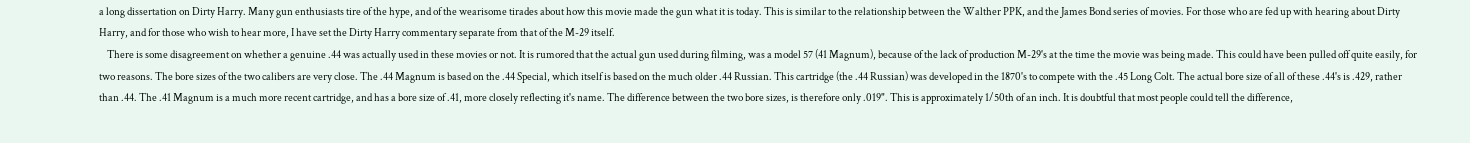a long dissertation on Dirty Harry. Many gun enthusiasts tire of the hype, and of the wearisome tirades about how this movie made the gun what it is today. This is similar to the relationship between the Walther PPK, and the James Bond series of movies. For those who are fed up with hearing about Dirty Harry, and for those who wish to hear more, I have set the Dirty Harry commentary separate from that of the M-29 itself.
    There is some disagreement on whether a genuine .44 was actually used in these movies or not. It is rumored that the actual gun used during filming, was a model 57 (41 Magnum), because of the lack of production M-29's at the time the movie was being made. This could have been pulled off quite easily, for two reasons. The bore sizes of the two calibers are very close. The .44 Magnum is based on the .44 Special, which itself is based on the much older .44 Russian. This cartridge (the .44 Russian) was developed in the 1870's to compete with the .45 Long Colt. The actual bore size of all of these .44's is .429, rather than .44. The .41 Magnum is a much more recent cartridge, and has a bore size of .41, more closely reflecting it's name. The difference between the two bore sizes, is therefore only .019". This is approximately 1/50th of an inch. It is doubtful that most people could tell the difference,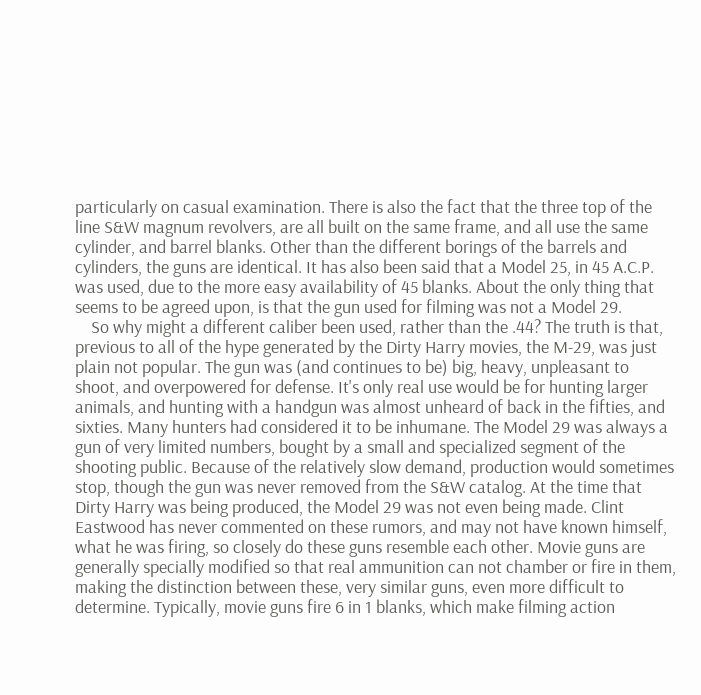particularly on casual examination. There is also the fact that the three top of the line S&W magnum revolvers, are all built on the same frame, and all use the same cylinder, and barrel blanks. Other than the different borings of the barrels and cylinders, the guns are identical. It has also been said that a Model 25, in 45 A.C.P. was used, due to the more easy availability of 45 blanks. About the only thing that  seems to be agreed upon, is that the gun used for filming was not a Model 29.
    So why might a different caliber been used, rather than the .44? The truth is that, previous to all of the hype generated by the Dirty Harry movies, the M-29, was just plain not popular. The gun was (and continues to be) big, heavy, unpleasant to shoot, and overpowered for defense. It's only real use would be for hunting larger animals, and hunting with a handgun was almost unheard of back in the fifties, and sixties. Many hunters had considered it to be inhumane. The Model 29 was always a gun of very limited numbers, bought by a small and specialized segment of the shooting public. Because of the relatively slow demand, production would sometimes stop, though the gun was never removed from the S&W catalog. At the time that Dirty Harry was being produced, the Model 29 was not even being made. Clint Eastwood has never commented on these rumors, and may not have known himself, what he was firing, so closely do these guns resemble each other. Movie guns are generally specially modified so that real ammunition can not chamber or fire in them, making the distinction between these, very similar guns, even more difficult to determine. Typically, movie guns fire 6 in 1 blanks, which make filming action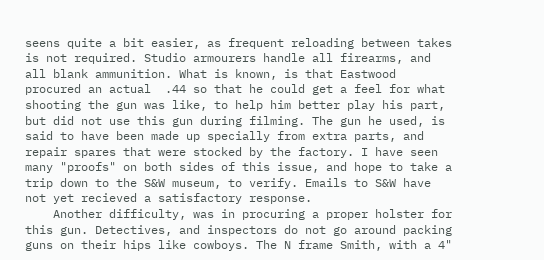seens quite a bit easier, as frequent reloading between takes is not required. Studio armourers handle all firearms, and all blank ammunition. What is known, is that Eastwood procured an actual  .44 so that he could get a feel for what shooting the gun was like, to help him better play his part, but did not use this gun during filming. The gun he used, is said to have been made up specially from extra parts, and repair spares that were stocked by the factory. I have seen many "proofs" on both sides of this issue, and hope to take a trip down to the S&W museum, to verify. Emails to S&W have not yet recieved a satisfactory response.
    Another difficulty, was in procuring a proper holster for this gun. Detectives, and inspectors do not go around packing guns on their hips like cowboys. The N frame Smith, with a 4"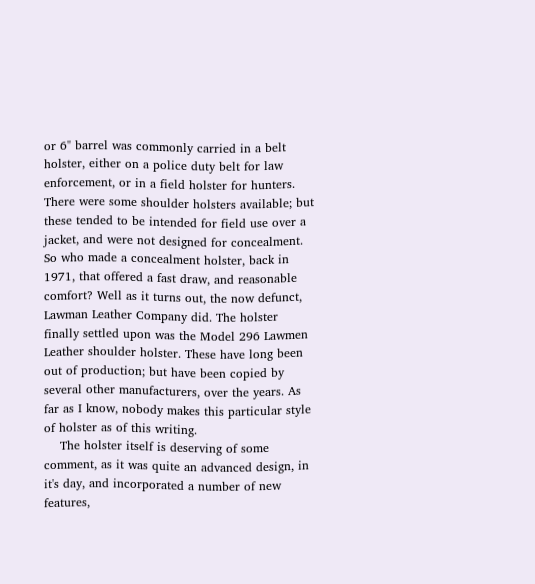or 6" barrel was commonly carried in a belt holster, either on a police duty belt for law enforcement, or in a field holster for hunters. There were some shoulder holsters available; but these tended to be intended for field use over a jacket, and were not designed for concealment. So who made a concealment holster, back in 1971, that offered a fast draw, and reasonable comfort? Well as it turns out, the now defunct, Lawman Leather Company did. The holster finally settled upon was the Model 296 Lawmen Leather shoulder holster. These have long been out of production; but have been copied by several other manufacturers, over the years. As far as I know, nobody makes this particular style of holster as of this writing.
    The holster itself is deserving of some comment, as it was quite an advanced design, in it's day, and incorporated a number of new features,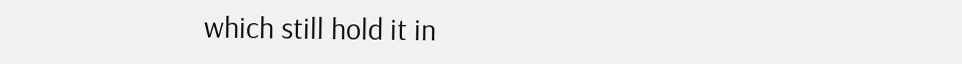which still hold it in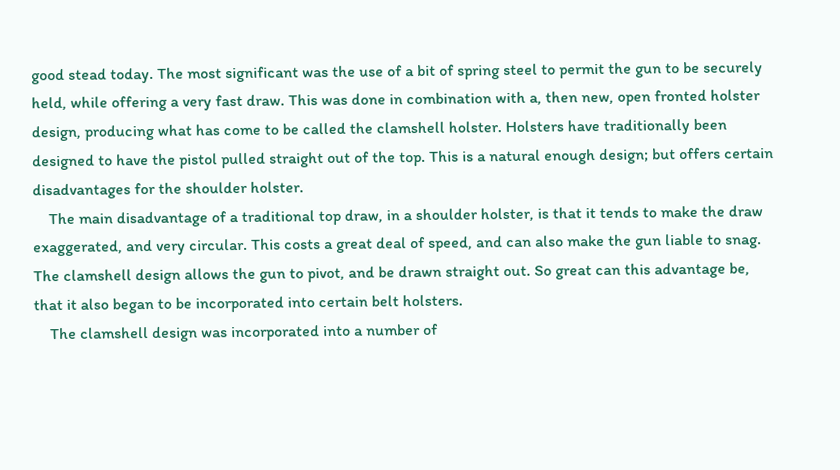good stead today. The most significant was the use of a bit of spring steel to permit the gun to be securely held, while offering a very fast draw. This was done in combination with a, then new, open fronted holster design, producing what has come to be called the clamshell holster. Holsters have traditionally been designed to have the pistol pulled straight out of the top. This is a natural enough design; but offers certain disadvantages for the shoulder holster.
    The main disadvantage of a traditional top draw, in a shoulder holster, is that it tends to make the draw exaggerated, and very circular. This costs a great deal of speed, and can also make the gun liable to snag. The clamshell design allows the gun to pivot, and be drawn straight out. So great can this advantage be, that it also began to be incorporated into certain belt holsters.
    The clamshell design was incorporated into a number of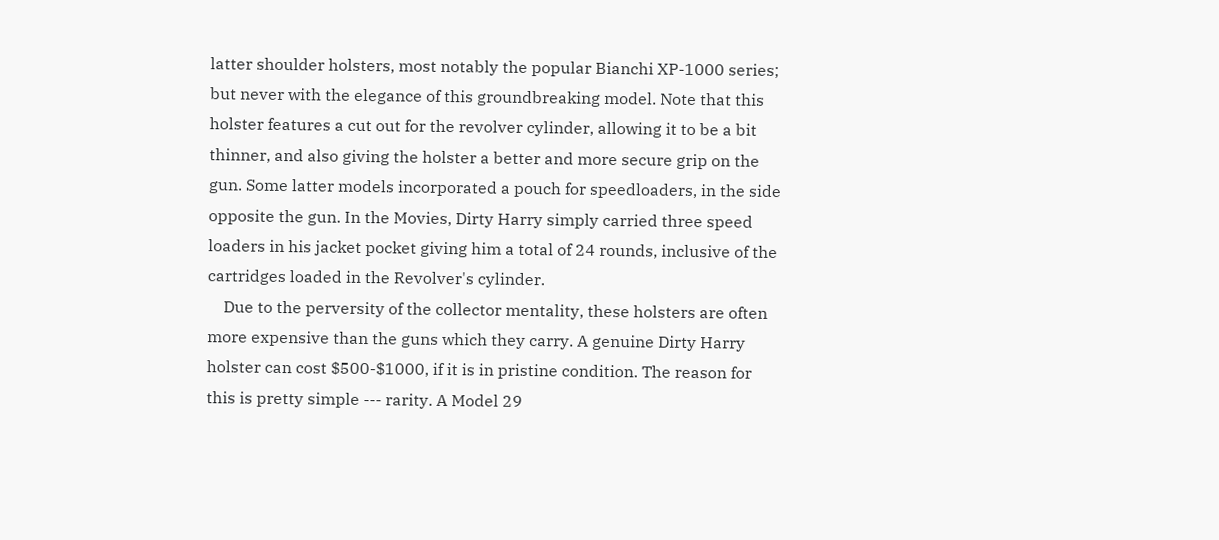latter shoulder holsters, most notably the popular Bianchi XP-1000 series; but never with the elegance of this groundbreaking model. Note that this holster features a cut out for the revolver cylinder, allowing it to be a bit thinner, and also giving the holster a better and more secure grip on the gun. Some latter models incorporated a pouch for speedloaders, in the side opposite the gun. In the Movies, Dirty Harry simply carried three speed loaders in his jacket pocket giving him a total of 24 rounds, inclusive of the cartridges loaded in the Revolver's cylinder.
    Due to the perversity of the collector mentality, these holsters are often more expensive than the guns which they carry. A genuine Dirty Harry holster can cost $500-$1000, if it is in pristine condition. The reason for this is pretty simple --- rarity. A Model 29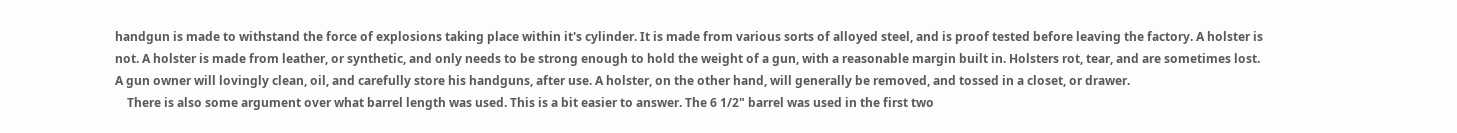handgun is made to withstand the force of explosions taking place within it's cylinder. It is made from various sorts of alloyed steel, and is proof tested before leaving the factory. A holster is not. A holster is made from leather, or synthetic, and only needs to be strong enough to hold the weight of a gun, with a reasonable margin built in. Holsters rot, tear, and are sometimes lost. A gun owner will lovingly clean, oil, and carefully store his handguns, after use. A holster, on the other hand, will generally be removed, and tossed in a closet, or drawer.
    There is also some argument over what barrel length was used. This is a bit easier to answer. The 6 1/2" barrel was used in the first two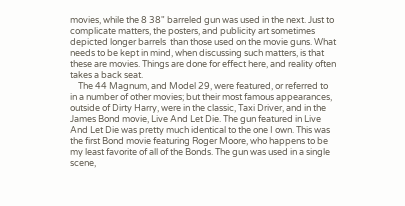movies, while the 8 38" barreled gun was used in the next. Just to complicate matters, the posters, and publicity art sometimes depicted longer barrels  than those used on the movie guns. What needs to be kept in mind, when discussing such matters, is that these are movies. Things are done for effect here, and reality often takes a back seat.
    The 44 Magnum, and Model 29, were featured, or referred to in a number of other movies; but their most famous appearances, outside of Dirty Harry, were in the classic, Taxi Driver, and in the James Bond movie, Live And Let Die. The gun featured in Live And Let Die was pretty much identical to the one I own. This was the first Bond movie featuring Roger Moore, who happens to be my least favorite of all of the Bonds. The gun was used in a single scene,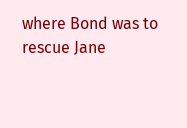where Bond was to rescue Jane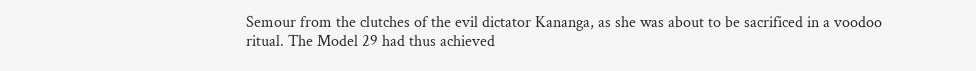Semour from the clutches of the evil dictator Kananga, as she was about to be sacrificed in a voodoo ritual. The Model 29 had thus achieved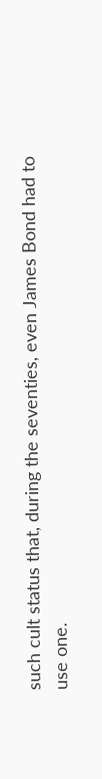such cult status that, during the seventies, even James Bond had to use one.